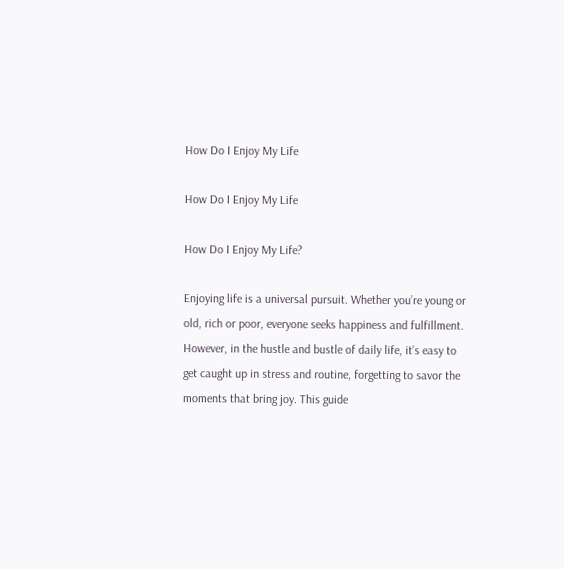How Do I Enjoy My Life

How Do I Enjoy My Life

How Do I Enjoy My Life?

Enjoying life is a universal pursuit. Whether you’re young or old, rich or poor, everyone seeks happiness and fulfillment. However, in the hustle and bustle of daily life, it’s easy to get caught up in stress and routine, forgetting to savor the moments that bring joy. This guide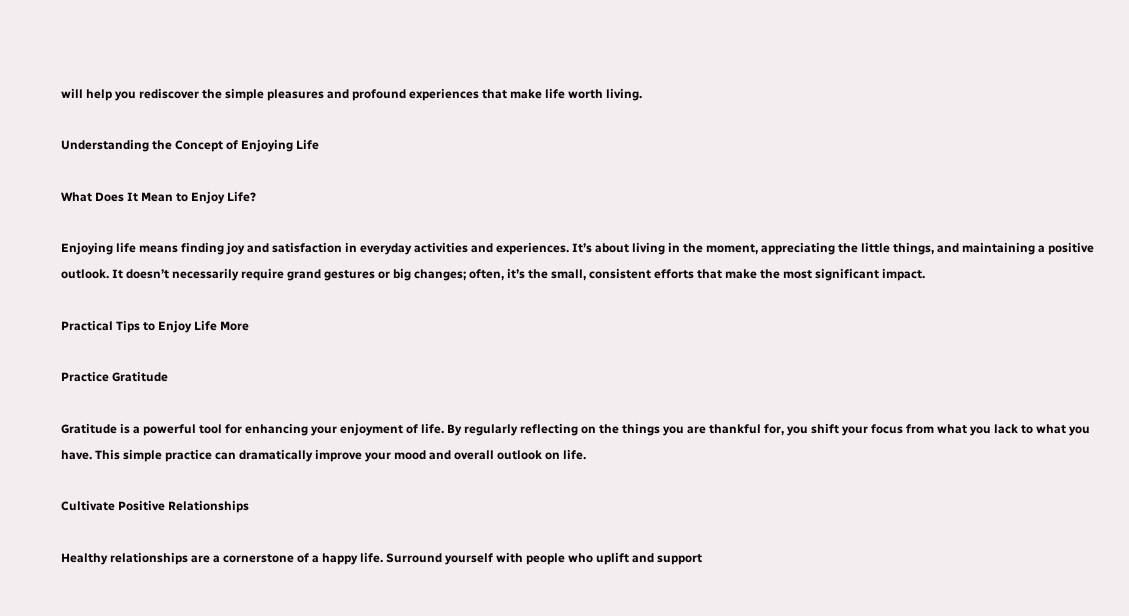will help you rediscover the simple pleasures and profound experiences that make life worth living.

Understanding the Concept of Enjoying Life

What Does It Mean to Enjoy Life?

Enjoying life means finding joy and satisfaction in everyday activities and experiences. It’s about living in the moment, appreciating the little things, and maintaining a positive outlook. It doesn’t necessarily require grand gestures or big changes; often, it’s the small, consistent efforts that make the most significant impact.

Practical Tips to Enjoy Life More

Practice Gratitude

Gratitude is a powerful tool for enhancing your enjoyment of life. By regularly reflecting on the things you are thankful for, you shift your focus from what you lack to what you have. This simple practice can dramatically improve your mood and overall outlook on life.

Cultivate Positive Relationships

Healthy relationships are a cornerstone of a happy life. Surround yourself with people who uplift and support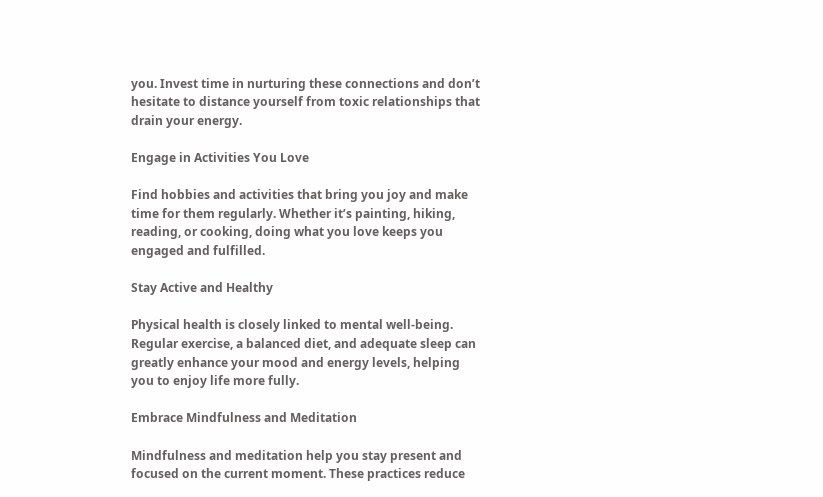you. Invest time in nurturing these connections and don’t hesitate to distance yourself from toxic relationships that drain your energy.

Engage in Activities You Love

Find hobbies and activities that bring you joy and make time for them regularly. Whether it’s painting, hiking, reading, or cooking, doing what you love keeps you engaged and fulfilled.

Stay Active and Healthy

Physical health is closely linked to mental well-being. Regular exercise, a balanced diet, and adequate sleep can greatly enhance your mood and energy levels, helping you to enjoy life more fully.

Embrace Mindfulness and Meditation

Mindfulness and meditation help you stay present and focused on the current moment. These practices reduce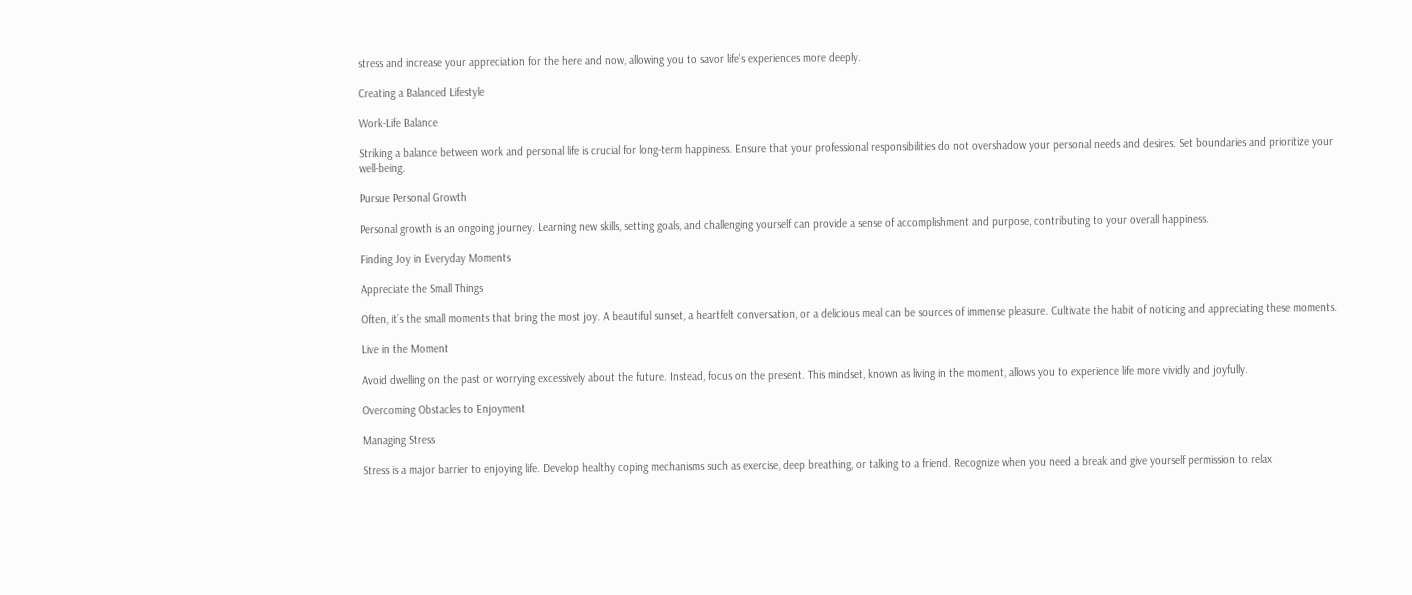stress and increase your appreciation for the here and now, allowing you to savor life’s experiences more deeply.

Creating a Balanced Lifestyle

Work-Life Balance

Striking a balance between work and personal life is crucial for long-term happiness. Ensure that your professional responsibilities do not overshadow your personal needs and desires. Set boundaries and prioritize your well-being.

Pursue Personal Growth

Personal growth is an ongoing journey. Learning new skills, setting goals, and challenging yourself can provide a sense of accomplishment and purpose, contributing to your overall happiness.

Finding Joy in Everyday Moments

Appreciate the Small Things

Often, it’s the small moments that bring the most joy. A beautiful sunset, a heartfelt conversation, or a delicious meal can be sources of immense pleasure. Cultivate the habit of noticing and appreciating these moments.

Live in the Moment

Avoid dwelling on the past or worrying excessively about the future. Instead, focus on the present. This mindset, known as living in the moment, allows you to experience life more vividly and joyfully.

Overcoming Obstacles to Enjoyment

Managing Stress

Stress is a major barrier to enjoying life. Develop healthy coping mechanisms such as exercise, deep breathing, or talking to a friend. Recognize when you need a break and give yourself permission to relax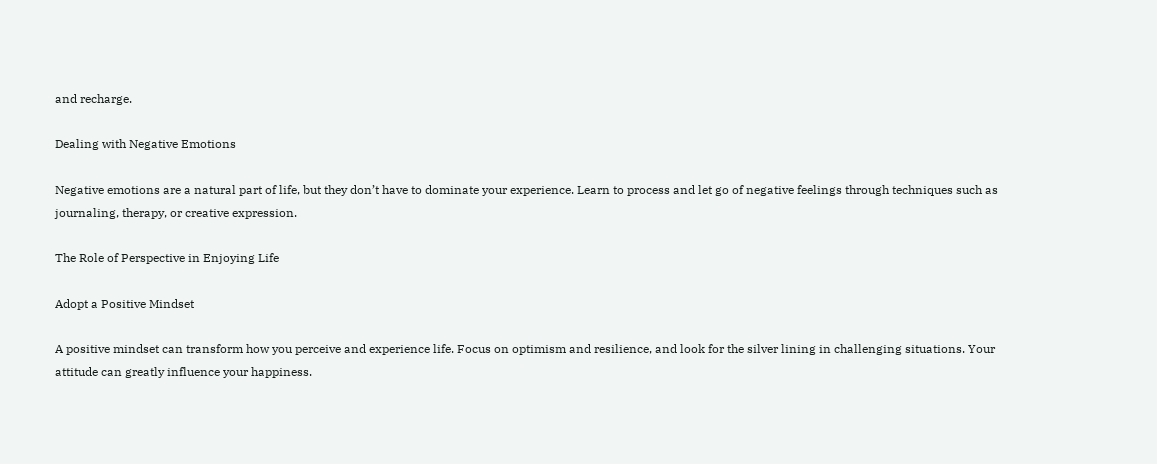and recharge.

Dealing with Negative Emotions

Negative emotions are a natural part of life, but they don’t have to dominate your experience. Learn to process and let go of negative feelings through techniques such as journaling, therapy, or creative expression.

The Role of Perspective in Enjoying Life

Adopt a Positive Mindset

A positive mindset can transform how you perceive and experience life. Focus on optimism and resilience, and look for the silver lining in challenging situations. Your attitude can greatly influence your happiness.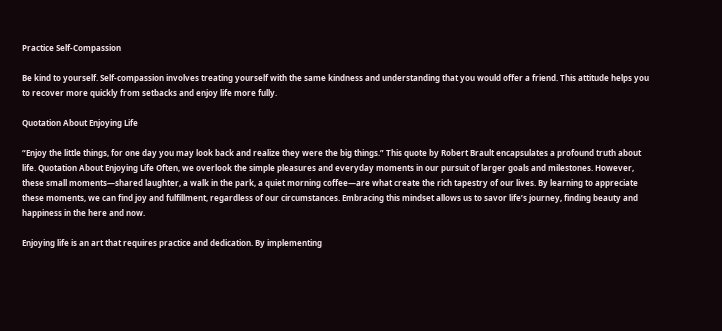Practice Self-Compassion

Be kind to yourself. Self-compassion involves treating yourself with the same kindness and understanding that you would offer a friend. This attitude helps you to recover more quickly from setbacks and enjoy life more fully.

Quotation About Enjoying Life

“Enjoy the little things, for one day you may look back and realize they were the big things.” This quote by Robert Brault encapsulates a profound truth about life. Quotation About Enjoying Life Often, we overlook the simple pleasures and everyday moments in our pursuit of larger goals and milestones. However, these small moments—shared laughter, a walk in the park, a quiet morning coffee—are what create the rich tapestry of our lives. By learning to appreciate these moments, we can find joy and fulfillment, regardless of our circumstances. Embracing this mindset allows us to savor life’s journey, finding beauty and happiness in the here and now.

Enjoying life is an art that requires practice and dedication. By implementing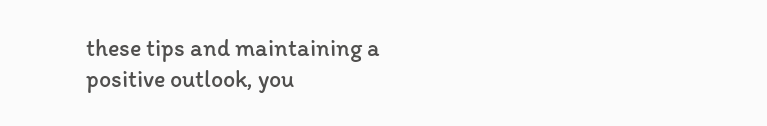these tips and maintaining a positive outlook, you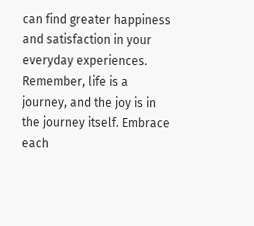can find greater happiness and satisfaction in your everyday experiences. Remember, life is a journey, and the joy is in the journey itself. Embrace each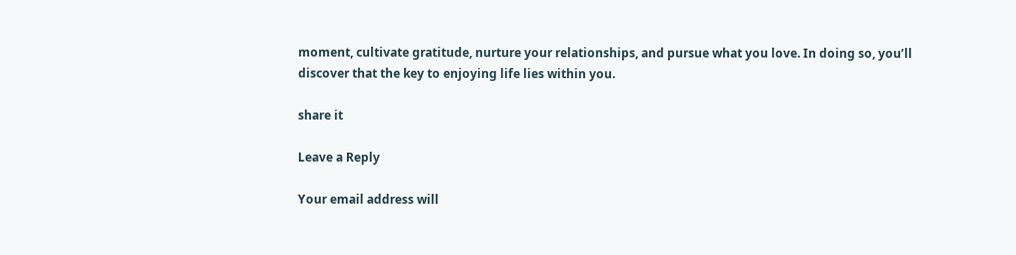moment, cultivate gratitude, nurture your relationships, and pursue what you love. In doing so, you’ll discover that the key to enjoying life lies within you.

share it

Leave a Reply

Your email address will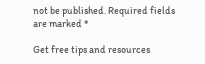not be published. Required fields are marked *

Get free tips and resources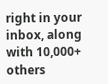right in your inbox, along with 10,000+ others